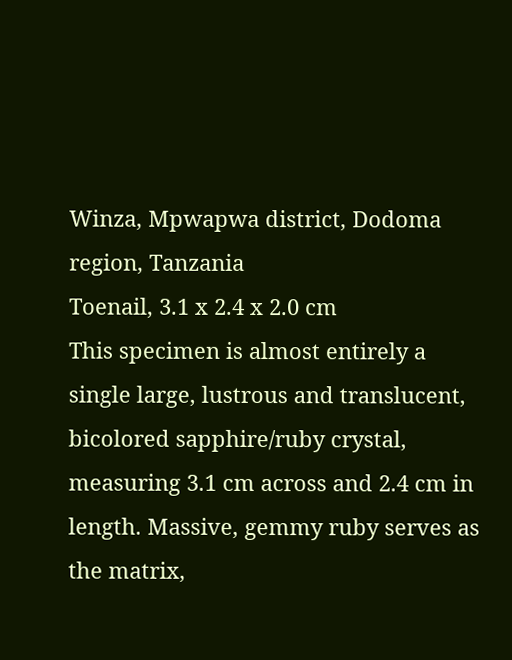Winza, Mpwapwa district, Dodoma region, Tanzania
Toenail, 3.1 x 2.4 x 2.0 cm
This specimen is almost entirely a single large, lustrous and translucent, bicolored sapphire/ruby crystal, measuring 3.1 cm across and 2.4 cm in length. Massive, gemmy ruby serves as the matrix,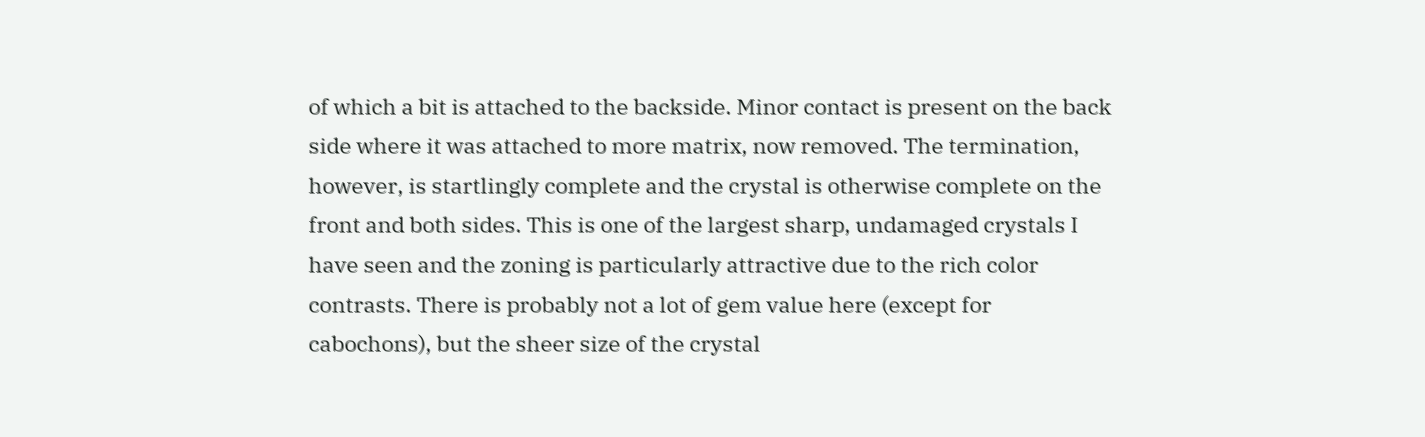of which a bit is attached to the backside. Minor contact is present on the back side where it was attached to more matrix, now removed. The termination, however, is startlingly complete and the crystal is otherwise complete on the front and both sides. This is one of the largest sharp, undamaged crystals I have seen and the zoning is particularly attractive due to the rich color contrasts. There is probably not a lot of gem value here (except for cabochons), but the sheer size of the crystal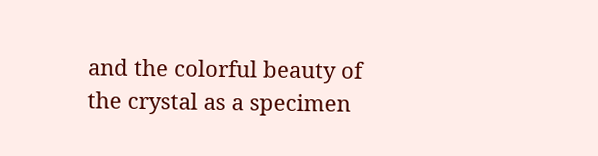and the colorful beauty of the crystal as a specimen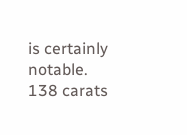is certainly notable. 138 carats